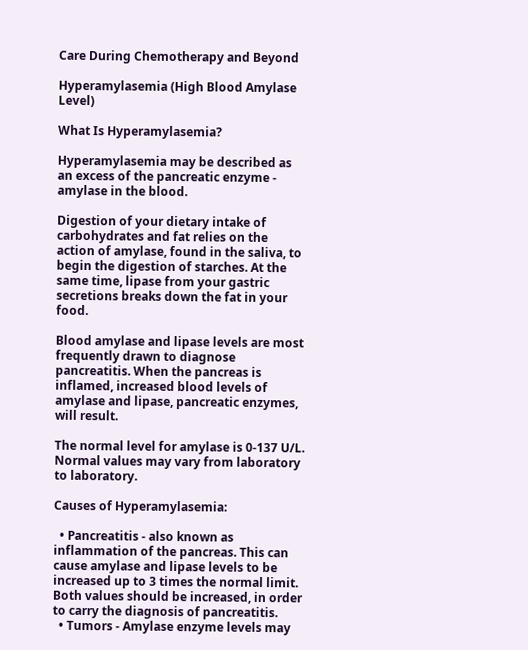Care During Chemotherapy and Beyond

Hyperamylasemia (High Blood Amylase Level)

What Is Hyperamylasemia?

Hyperamylasemia may be described as an excess of the pancreatic enzyme - amylase in the blood.

Digestion of your dietary intake of carbohydrates and fat relies on the action of amylase, found in the saliva, to begin the digestion of starches. At the same time, lipase from your gastric secretions breaks down the fat in your food.

Blood amylase and lipase levels are most frequently drawn to diagnose pancreatitis. When the pancreas is inflamed, increased blood levels of amylase and lipase, pancreatic enzymes, will result.

The normal level for amylase is 0-137 U/L.  Normal values may vary from laboratory to laboratory.

Causes of Hyperamylasemia:

  • Pancreatitis - also known as inflammation of the pancreas. This can cause amylase and lipase levels to be increased up to 3 times the normal limit. Both values should be increased, in order to carry the diagnosis of pancreatitis.
  • Tumors - Amylase enzyme levels may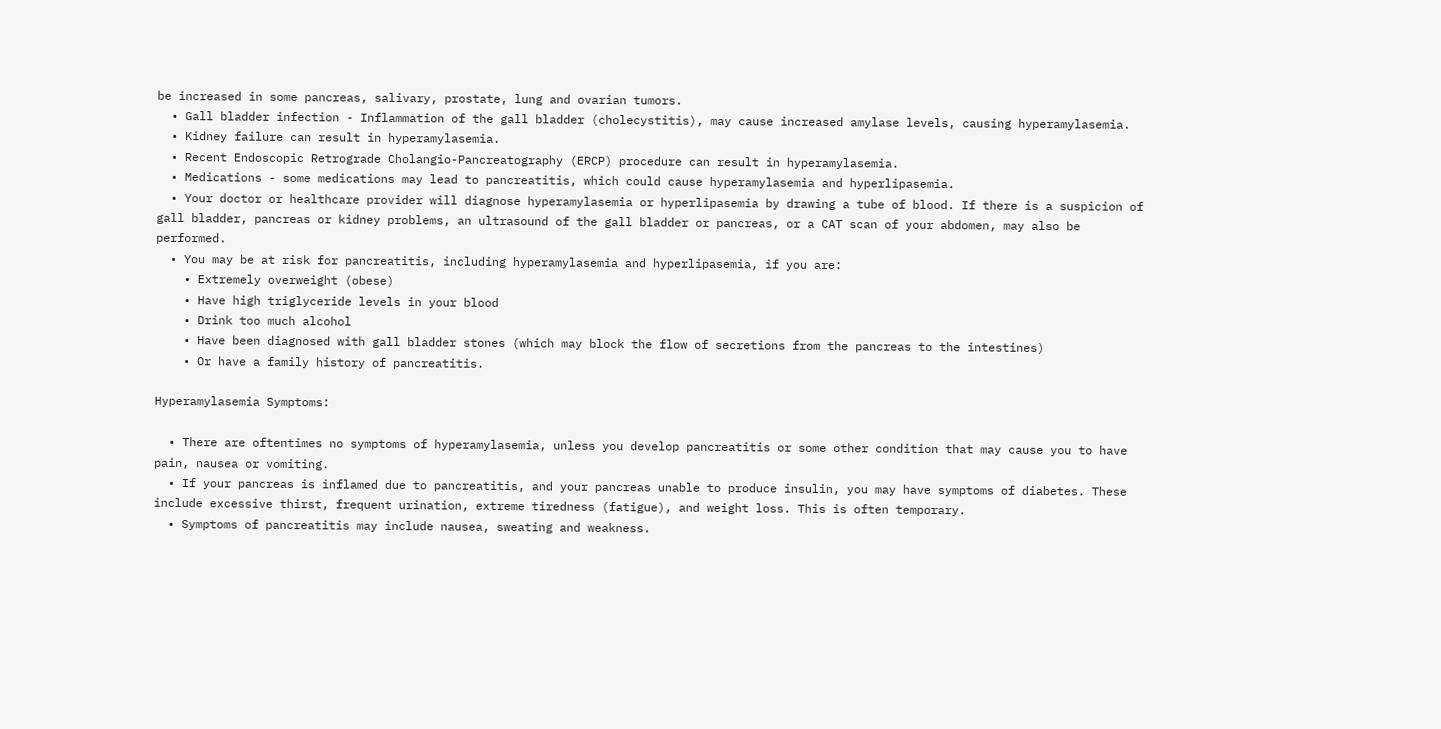be increased in some pancreas, salivary, prostate, lung and ovarian tumors.
  • Gall bladder infection - Inflammation of the gall bladder (cholecystitis), may cause increased amylase levels, causing hyperamylasemia.
  • Kidney failure can result in hyperamylasemia.
  • Recent Endoscopic Retrograde Cholangio-Pancreatography (ERCP) procedure can result in hyperamylasemia.
  • Medications - some medications may lead to pancreatitis, which could cause hyperamylasemia and hyperlipasemia.
  • Your doctor or healthcare provider will diagnose hyperamylasemia or hyperlipasemia by drawing a tube of blood. If there is a suspicion of gall bladder, pancreas or kidney problems, an ultrasound of the gall bladder or pancreas, or a CAT scan of your abdomen, may also be performed.
  • You may be at risk for pancreatitis, including hyperamylasemia and hyperlipasemia, if you are:
    • Extremely overweight (obese)
    • Have high triglyceride levels in your blood
    • Drink too much alcohol
    • Have been diagnosed with gall bladder stones (which may block the flow of secretions from the pancreas to the intestines)
    • Or have a family history of pancreatitis.

Hyperamylasemia Symptoms:

  • There are oftentimes no symptoms of hyperamylasemia, unless you develop pancreatitis or some other condition that may cause you to have pain, nausea or vomiting.
  • If your pancreas is inflamed due to pancreatitis, and your pancreas unable to produce insulin, you may have symptoms of diabetes. These include excessive thirst, frequent urination, extreme tiredness (fatigue), and weight loss. This is often temporary.
  • Symptoms of pancreatitis may include nausea, sweating and weakness.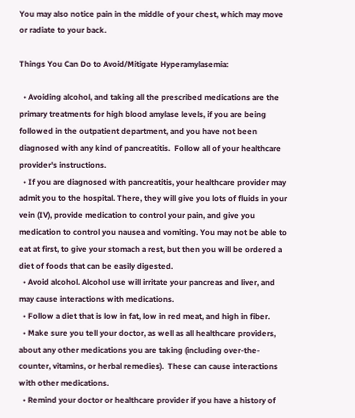You may also notice pain in the middle of your chest, which may move or radiate to your back.

Things You Can Do to Avoid/Mitigate Hyperamylasemia:

  • Avoiding alcohol, and taking all the prescribed medications are the primary treatments for high blood amylase levels, if you are being followed in the outpatient department, and you have not been diagnosed with any kind of pancreatitis.  Follow all of your healthcare provider's instructions.
  • If you are diagnosed with pancreatitis, your healthcare provider may admit you to the hospital. There, they will give you lots of fluids in your vein (IV), provide medication to control your pain, and give you medication to control you nausea and vomiting. You may not be able to eat at first, to give your stomach a rest, but then you will be ordered a diet of foods that can be easily digested.
  • Avoid alcohol. Alcohol use will irritate your pancreas and liver, and may cause interactions with medications.
  • Follow a diet that is low in fat, low in red meat, and high in fiber.
  • Make sure you tell your doctor, as well as all healthcare providers, about any other medications you are taking (including over-the-counter, vitamins, or herbal remedies).  These can cause interactions with other medications.
  • Remind your doctor or healthcare provider if you have a history of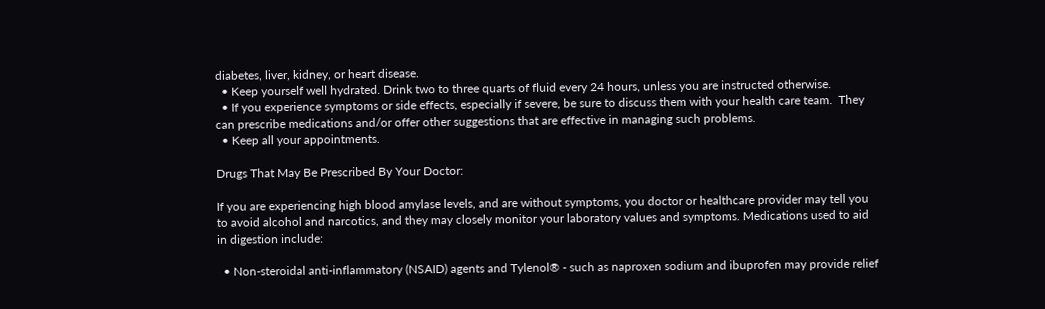diabetes, liver, kidney, or heart disease.
  • Keep yourself well hydrated. Drink two to three quarts of fluid every 24 hours, unless you are instructed otherwise.
  • If you experience symptoms or side effects, especially if severe, be sure to discuss them with your health care team.  They can prescribe medications and/or offer other suggestions that are effective in managing such problems.
  • Keep all your appointments.

Drugs That May Be Prescribed By Your Doctor:

If you are experiencing high blood amylase levels, and are without symptoms, you doctor or healthcare provider may tell you to avoid alcohol and narcotics, and they may closely monitor your laboratory values and symptoms. Medications used to aid in digestion include:

  • Non-steroidal anti-inflammatory (NSAID) agents and Tylenol® - such as naproxen sodium and ibuprofen may provide relief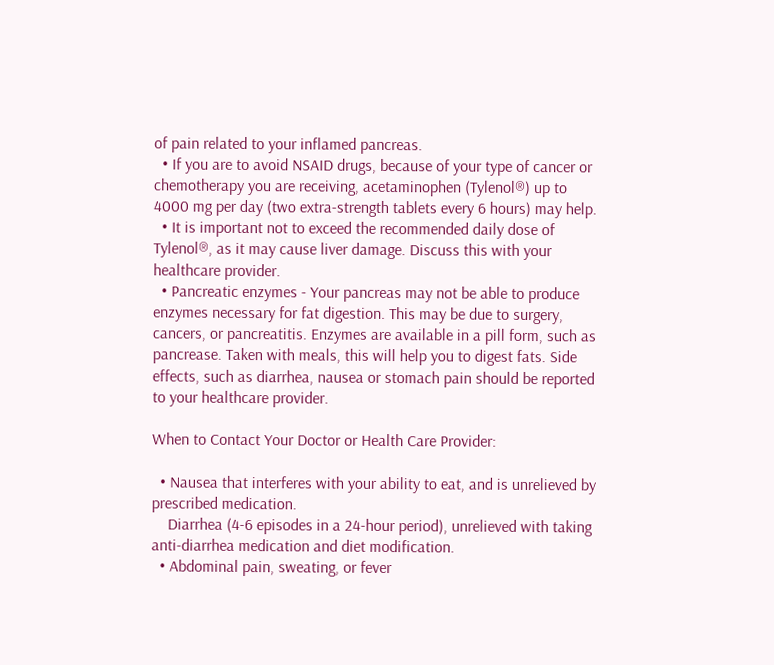of pain related to your inflamed pancreas.
  • If you are to avoid NSAID drugs, because of your type of cancer or chemotherapy you are receiving, acetaminophen (Tylenol®) up to 4000 mg per day (two extra-strength tablets every 6 hours) may help.
  • It is important not to exceed the recommended daily dose of Tylenol®, as it may cause liver damage. Discuss this with your healthcare provider.
  • Pancreatic enzymes - Your pancreas may not be able to produce enzymes necessary for fat digestion. This may be due to surgery, cancers, or pancreatitis. Enzymes are available in a pill form, such as pancrease. Taken with meals, this will help you to digest fats. Side effects, such as diarrhea, nausea or stomach pain should be reported to your healthcare provider.

When to Contact Your Doctor or Health Care Provider:

  • Nausea that interferes with your ability to eat, and is unrelieved by prescribed medication.
    Diarrhea (4-6 episodes in a 24-hour period), unrelieved with taking anti-diarrhea medication and diet modification.
  • Abdominal pain, sweating, or fever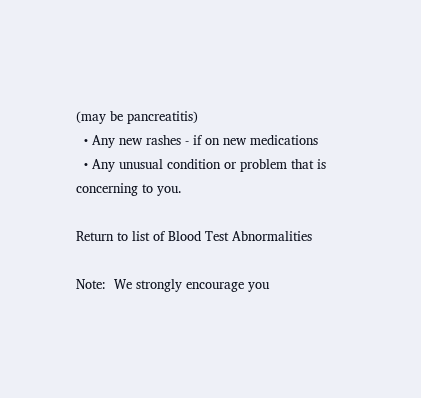(may be pancreatitis)
  • Any new rashes - if on new medications
  • Any unusual condition or problem that is concerning to you.

Return to list of Blood Test Abnormalities

Note:  We strongly encourage you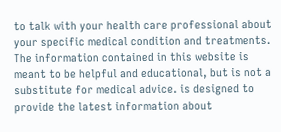to talk with your health care professional about your specific medical condition and treatments. The information contained in this website is meant to be helpful and educational, but is not a substitute for medical advice. is designed to provide the latest information about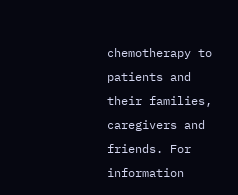chemotherapy to patients and their families, caregivers and friends. For information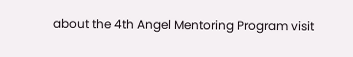about the 4th Angel Mentoring Program visit